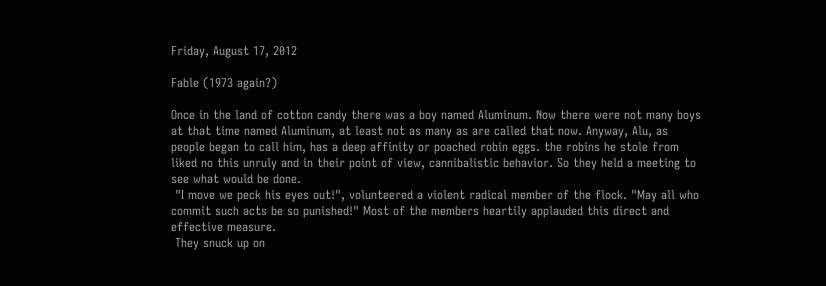Friday, August 17, 2012

Fable (1973 again?)

Once in the land of cotton candy there was a boy named Aluminum. Now there were not many boys at that time named Aluminum, at least not as many as are called that now. Anyway, Alu, as people began to call him, has a deep affinity or poached robin eggs. the robins he stole from liked no this unruly and in their point of view, cannibalistic behavior. So they held a meeting to see what would be done.
 "I move we peck his eyes out!", volunteered a violent radical member of the flock. "May all who commit such acts be so punished!" Most of the members heartily applauded this direct and effective measure.
 They snuck up on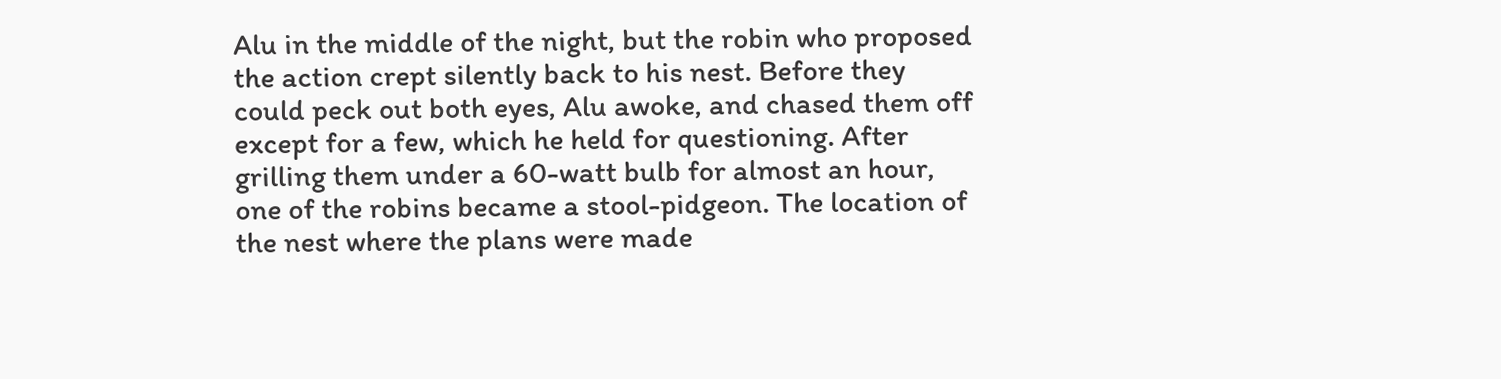Alu in the middle of the night, but the robin who proposed the action crept silently back to his nest. Before they could peck out both eyes, Alu awoke, and chased them off except for a few, which he held for questioning. After grilling them under a 60-watt bulb for almost an hour, one of the robins became a stool-pidgeon. The location of the nest where the plans were made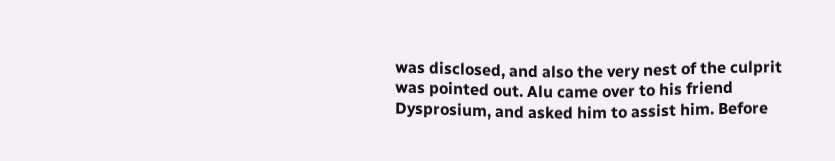was disclosed, and also the very nest of the culprit was pointed out. Alu came over to his friend Dysprosium, and asked him to assist him. Before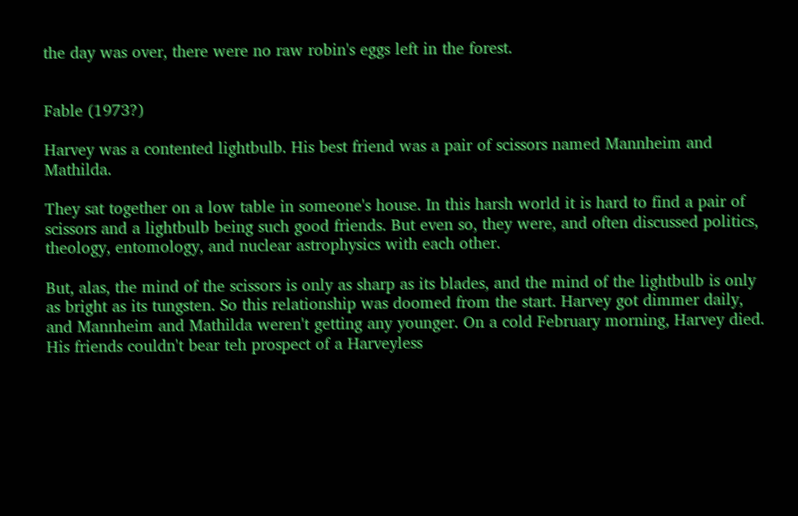the day was over, there were no raw robin's eggs left in the forest.


Fable (1973?)

Harvey was a contented lightbulb. His best friend was a pair of scissors named Mannheim and Mathilda.

They sat together on a low table in someone's house. In this harsh world it is hard to find a pair of scissors and a lightbulb being such good friends. But even so, they were, and often discussed politics, theology, entomology, and nuclear astrophysics with each other.

But, alas, the mind of the scissors is only as sharp as its blades, and the mind of the lightbulb is only as bright as its tungsten. So this relationship was doomed from the start. Harvey got dimmer daily, and Mannheim and Mathilda weren't getting any younger. On a cold February morning, Harvey died. His friends couldn't bear teh prospect of a Harveyless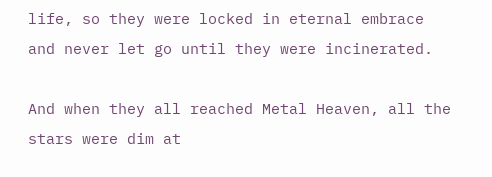life, so they were locked in eternal embrace and never let go until they were incinerated.

And when they all reached Metal Heaven, all the stars were dim at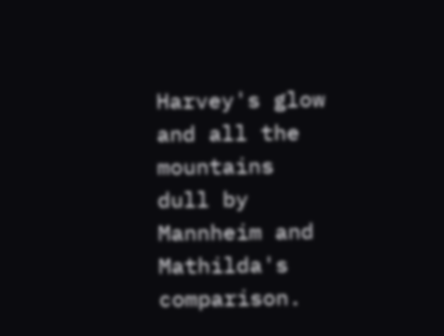Harvey's glow and all the mountains dull by Mannheim and Mathilda's comparison.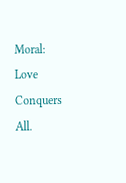Moral: Love Conquers All.